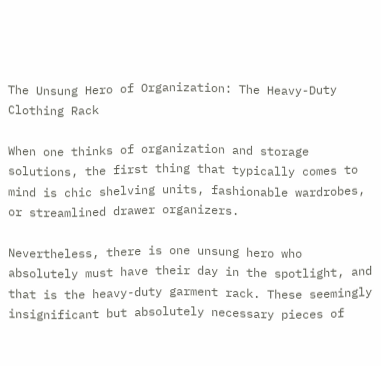The Unsung Hero of Organization: The Heavy-Duty Clothing Rack

When one thinks of organization and storage solutions, the first thing that typically comes to mind is chic shelving units, fashionable wardrobes, or streamlined drawer organizers.

Nevertheless, there is one unsung hero who absolutely must have their day in the spotlight, and that is the heavy-duty garment rack. These seemingly insignificant but absolutely necessary pieces of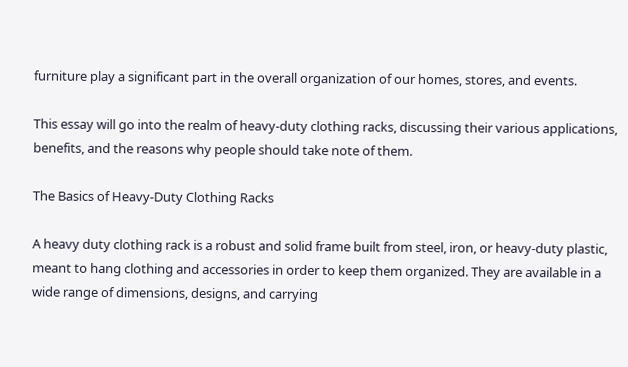furniture play a significant part in the overall organization of our homes, stores, and events.

This essay will go into the realm of heavy-duty clothing racks, discussing their various applications, benefits, and the reasons why people should take note of them.

The Basics of Heavy-Duty Clothing Racks

A heavy duty clothing rack is a robust and solid frame built from steel, iron, or heavy-duty plastic, meant to hang clothing and accessories in order to keep them organized. They are available in a wide range of dimensions, designs, and carrying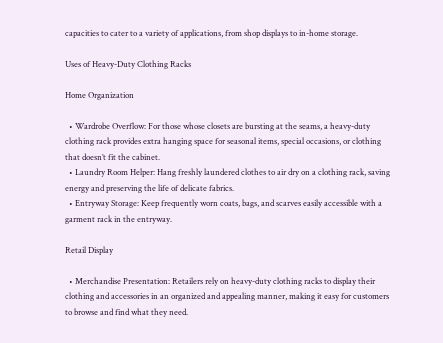capacities to cater to a variety of applications, from shop displays to in-home storage.

Uses of Heavy-Duty Clothing Racks

Home Organization

  • Wardrobe Overflow: For those whose closets are bursting at the seams, a heavy-duty clothing rack provides extra hanging space for seasonal items, special occasions, or clothing that doesn’t fit the cabinet.
  • Laundry Room Helper: Hang freshly laundered clothes to air dry on a clothing rack, saving energy and preserving the life of delicate fabrics.
  • Entryway Storage: Keep frequently worn coats, bags, and scarves easily accessible with a garment rack in the entryway.

Retail Display

  • Merchandise Presentation: Retailers rely on heavy-duty clothing racks to display their clothing and accessories in an organized and appealing manner, making it easy for customers to browse and find what they need.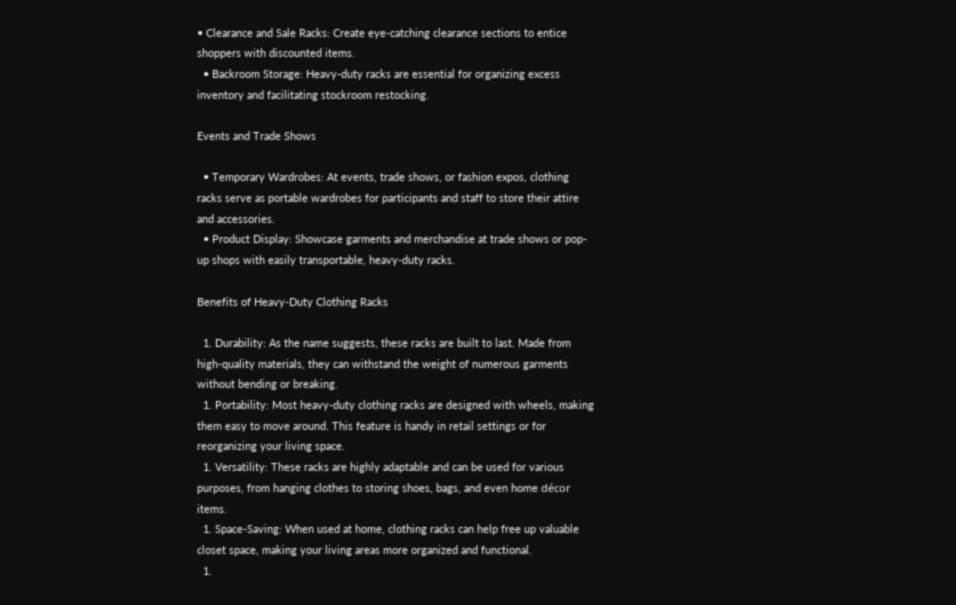• Clearance and Sale Racks: Create eye-catching clearance sections to entice shoppers with discounted items.
  • Backroom Storage: Heavy-duty racks are essential for organizing excess inventory and facilitating stockroom restocking.

Events and Trade Shows

  • Temporary Wardrobes: At events, trade shows, or fashion expos, clothing racks serve as portable wardrobes for participants and staff to store their attire and accessories.
  • Product Display: Showcase garments and merchandise at trade shows or pop-up shops with easily transportable, heavy-duty racks.

Benefits of Heavy-Duty Clothing Racks

  1. Durability: As the name suggests, these racks are built to last. Made from high-quality materials, they can withstand the weight of numerous garments without bending or breaking.
  1. Portability: Most heavy-duty clothing racks are designed with wheels, making them easy to move around. This feature is handy in retail settings or for reorganizing your living space.
  1. Versatility: These racks are highly adaptable and can be used for various purposes, from hanging clothes to storing shoes, bags, and even home décor items.
  1. Space-Saving: When used at home, clothing racks can help free up valuable closet space, making your living areas more organized and functional.
  1.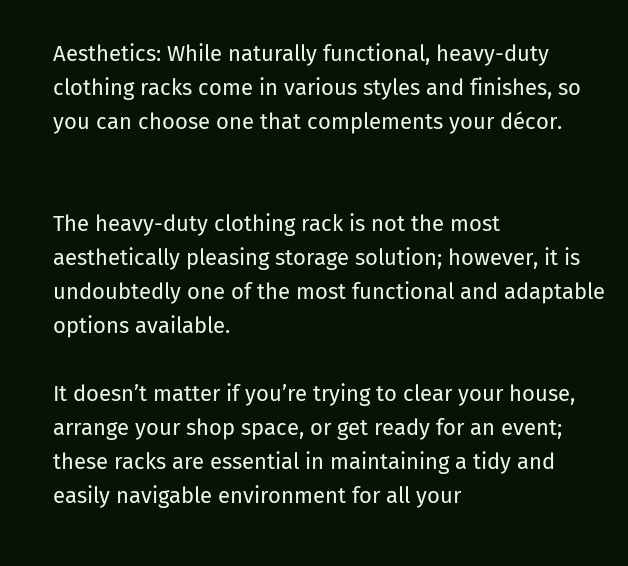Aesthetics: While naturally functional, heavy-duty clothing racks come in various styles and finishes, so you can choose one that complements your décor.


The heavy-duty clothing rack is not the most aesthetically pleasing storage solution; however, it is undoubtedly one of the most functional and adaptable options available.

It doesn’t matter if you’re trying to clear your house, arrange your shop space, or get ready for an event; these racks are essential in maintaining a tidy and easily navigable environment for all your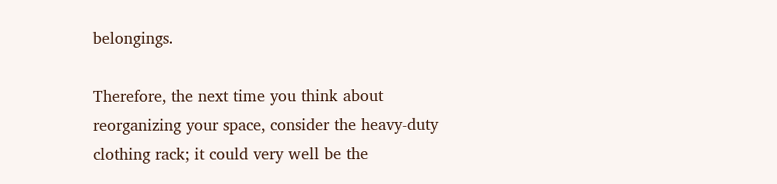belongings.

Therefore, the next time you think about reorganizing your space, consider the heavy-duty clothing rack; it could very well be the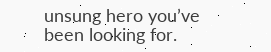unsung hero you’ve been looking for.